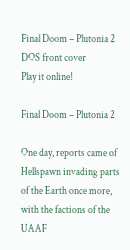Final Doom – Plutonia 2 DOS front cover
Play it online!

Final Doom – Plutonia 2

One day, reports came of Hellspawn invading parts of the Earth once more, with the factions of the UAAF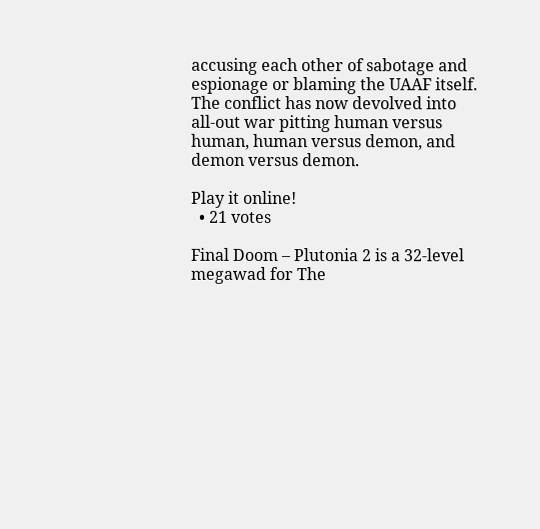accusing each other of sabotage and espionage or blaming the UAAF itself. The conflict has now devolved into all-out war pitting human versus human, human versus demon, and demon versus demon.

Play it online!
  • 21 votes

Final Doom – Plutonia 2 is a 32-level megawad for The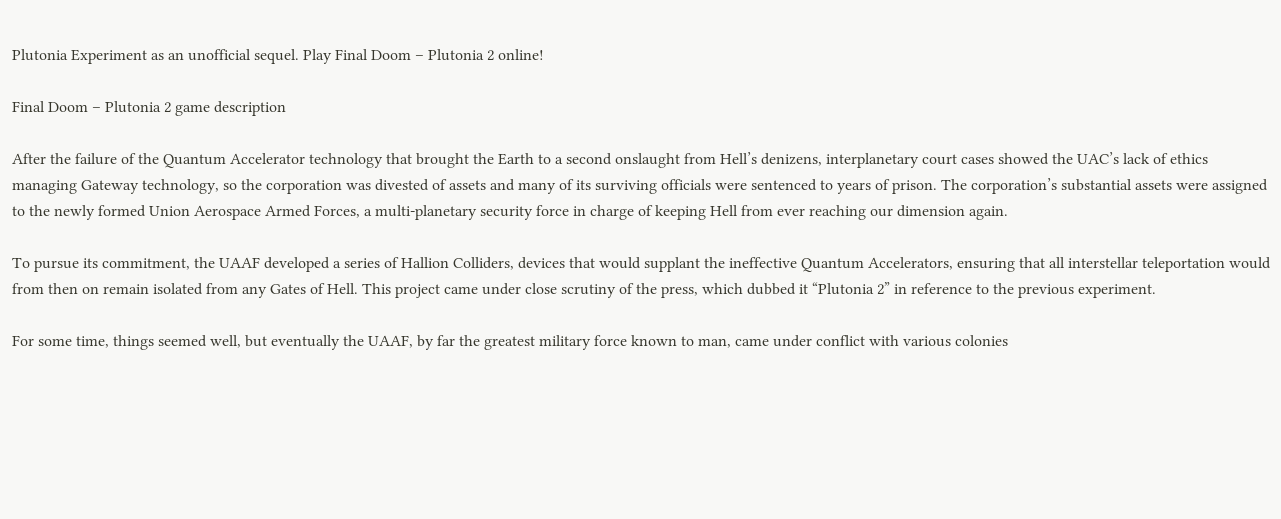Plutonia Experiment as an unofficial sequel. Play Final Doom – Plutonia 2 online!

Final Doom – Plutonia 2 game description

After the failure of the Quantum Accelerator technology that brought the Earth to a second onslaught from Hell’s denizens, interplanetary court cases showed the UAC’s lack of ethics managing Gateway technology, so the corporation was divested of assets and many of its surviving officials were sentenced to years of prison. The corporation’s substantial assets were assigned to the newly formed Union Aerospace Armed Forces, a multi-planetary security force in charge of keeping Hell from ever reaching our dimension again.

To pursue its commitment, the UAAF developed a series of Hallion Colliders, devices that would supplant the ineffective Quantum Accelerators, ensuring that all interstellar teleportation would from then on remain isolated from any Gates of Hell. This project came under close scrutiny of the press, which dubbed it “Plutonia 2” in reference to the previous experiment.

For some time, things seemed well, but eventually the UAAF, by far the greatest military force known to man, came under conflict with various colonies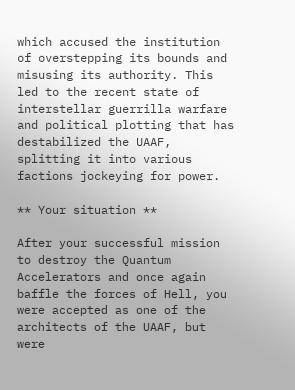which accused the institution of overstepping its bounds and misusing its authority. This led to the recent state of interstellar guerrilla warfare and political plotting that has destabilized the UAAF, splitting it into various factions jockeying for power.

** Your situation **

After your successful mission to destroy the Quantum Accelerators and once again baffle the forces of Hell, you were accepted as one of the architects of the UAAF, but were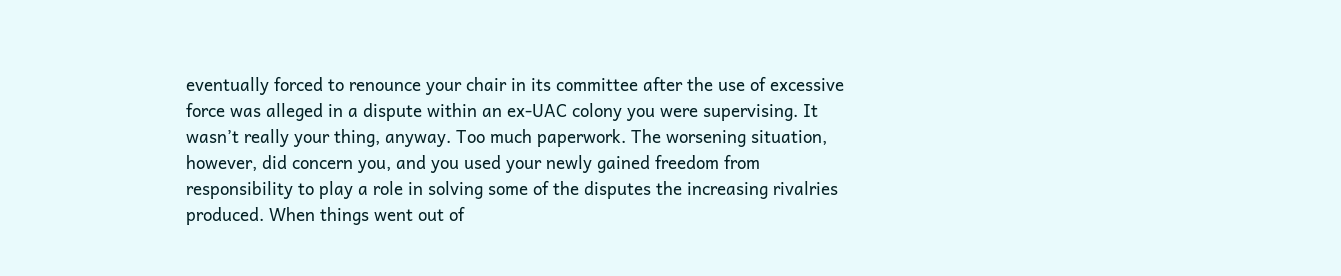eventually forced to renounce your chair in its committee after the use of excessive force was alleged in a dispute within an ex-UAC colony you were supervising. It wasn’t really your thing, anyway. Too much paperwork. The worsening situation, however, did concern you, and you used your newly gained freedom from responsibility to play a role in solving some of the disputes the increasing rivalries produced. When things went out of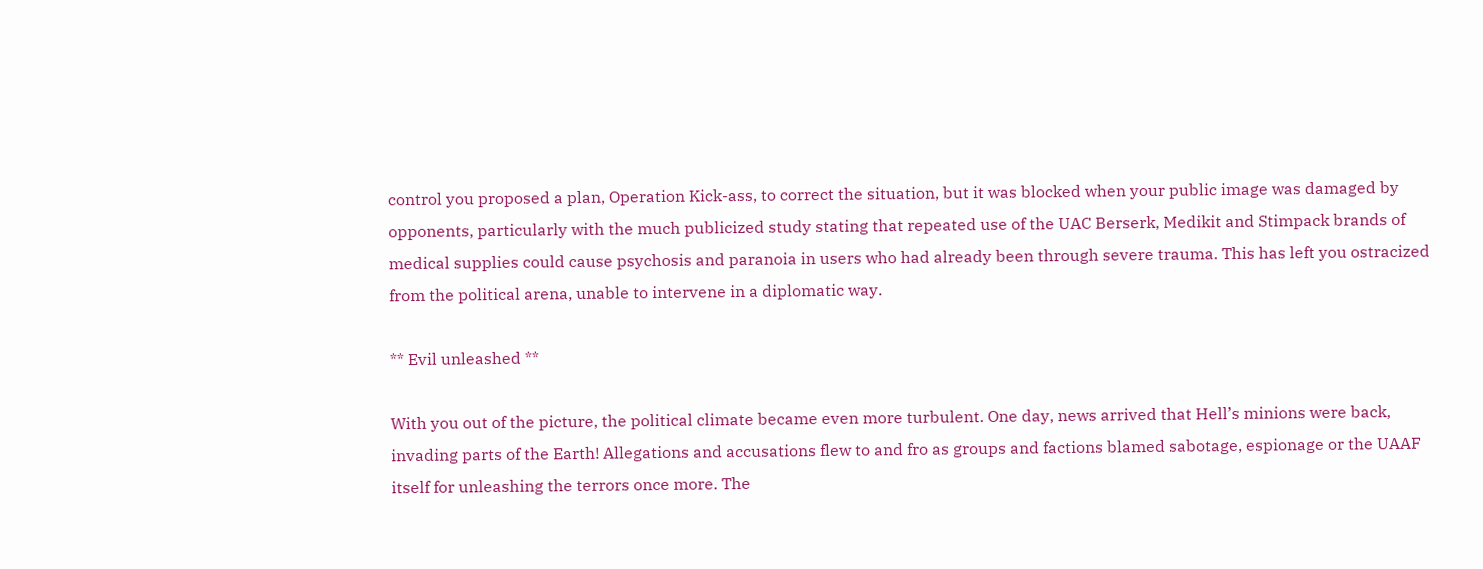control you proposed a plan, Operation Kick-ass, to correct the situation, but it was blocked when your public image was damaged by opponents, particularly with the much publicized study stating that repeated use of the UAC Berserk, Medikit and Stimpack brands of medical supplies could cause psychosis and paranoia in users who had already been through severe trauma. This has left you ostracized from the political arena, unable to intervene in a diplomatic way.

** Evil unleashed **

With you out of the picture, the political climate became even more turbulent. One day, news arrived that Hell’s minions were back, invading parts of the Earth! Allegations and accusations flew to and fro as groups and factions blamed sabotage, espionage or the UAAF itself for unleashing the terrors once more. The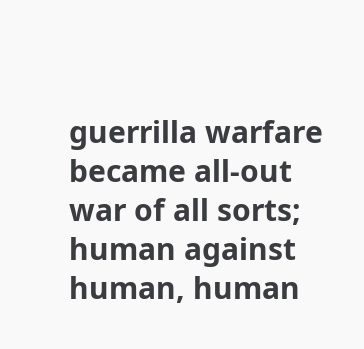guerrilla warfare became all-out war of all sorts; human against human, human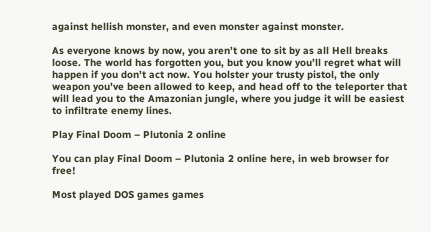against hellish monster, and even monster against monster.

As everyone knows by now, you aren’t one to sit by as all Hell breaks loose. The world has forgotten you, but you know you’ll regret what will happen if you don’t act now. You holster your trusty pistol, the only weapon you’ve been allowed to keep, and head off to the teleporter that will lead you to the Amazonian jungle, where you judge it will be easiest to infiltrate enemy lines.

Play Final Doom – Plutonia 2 online

You can play Final Doom – Plutonia 2 online here, in web browser for free!

Most played DOS games games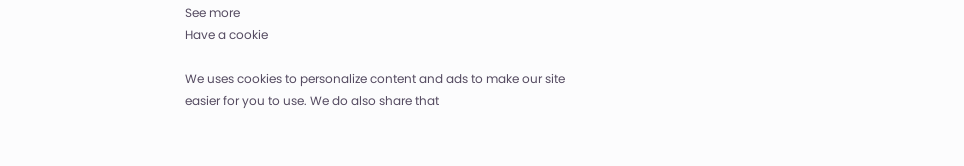See more
Have a cookie

We uses cookies to personalize content and ads to make our site easier for you to use. We do also share that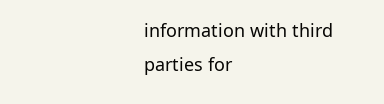information with third parties for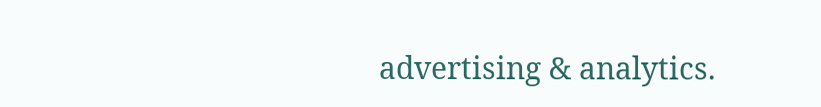advertising & analytics.